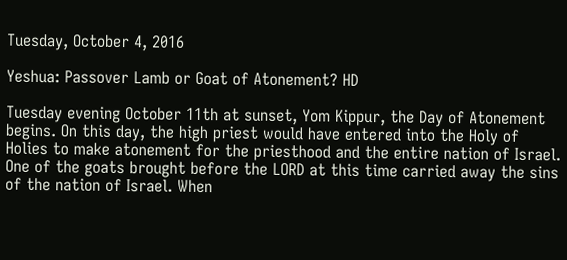Tuesday, October 4, 2016

Yeshua: Passover Lamb or Goat of Atonement? HD

Tuesday evening October 11th at sunset, Yom Kippur, the Day of Atonement begins. On this day, the high priest would have entered into the Holy of Holies to make atonement for the priesthood and the entire nation of Israel. One of the goats brought before the LORD at this time carried away the sins of the nation of Israel. When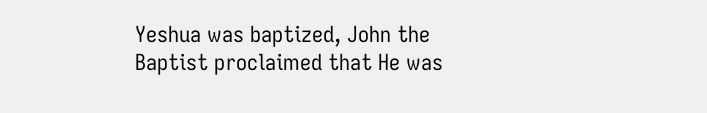Yeshua was baptized, John the Baptist proclaimed that He was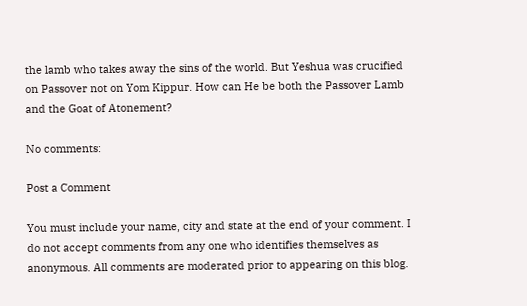the lamb who takes away the sins of the world. But Yeshua was crucified on Passover not on Yom Kippur. How can He be both the Passover Lamb and the Goat of Atonement?

No comments:

Post a Comment

You must include your name, city and state at the end of your comment. I do not accept comments from any one who identifies themselves as anonymous. All comments are moderated prior to appearing on this blog.